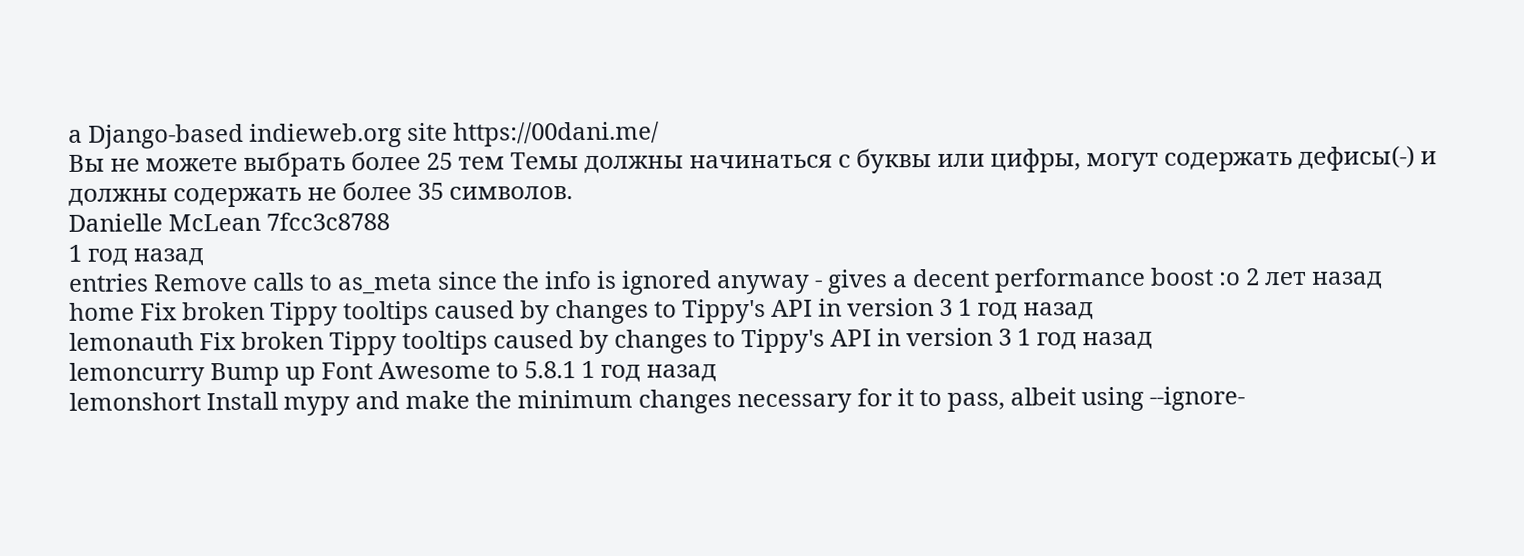a Django-based indieweb.org site https://00dani.me/
Вы не можете выбрать более 25 тем Темы должны начинаться с буквы или цифры, могут содержать дефисы(-) и должны содержать не более 35 символов.
Danielle McLean 7fcc3c8788
1 год назад
entries Remove calls to as_meta since the info is ignored anyway - gives a decent performance boost :o 2 лет назад
home Fix broken Tippy tooltips caused by changes to Tippy's API in version 3 1 год назад
lemonauth Fix broken Tippy tooltips caused by changes to Tippy's API in version 3 1 год назад
lemoncurry Bump up Font Awesome to 5.8.1 1 год назад
lemonshort Install mypy and make the minimum changes necessary for it to pass, albeit using --ignore-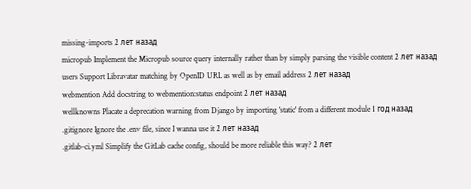missing-imports 2 лет назад
micropub Implement the Micropub source query internally rather than by simply parsing the visible content 2 лет назад
users Support Libravatar matching by OpenID URL as well as by email address 2 лет назад
webmention Add docstring to webmention:status endpoint 2 лет назад
wellknowns Placate a deprecation warning from Django by importing 'static' from a different module 1 год назад
.gitignore Ignore the .env file, since I wanna use it 2 лет назад
.gitlab-ci.yml Simplify the GitLab cache config, should be more reliable this way? 2 лет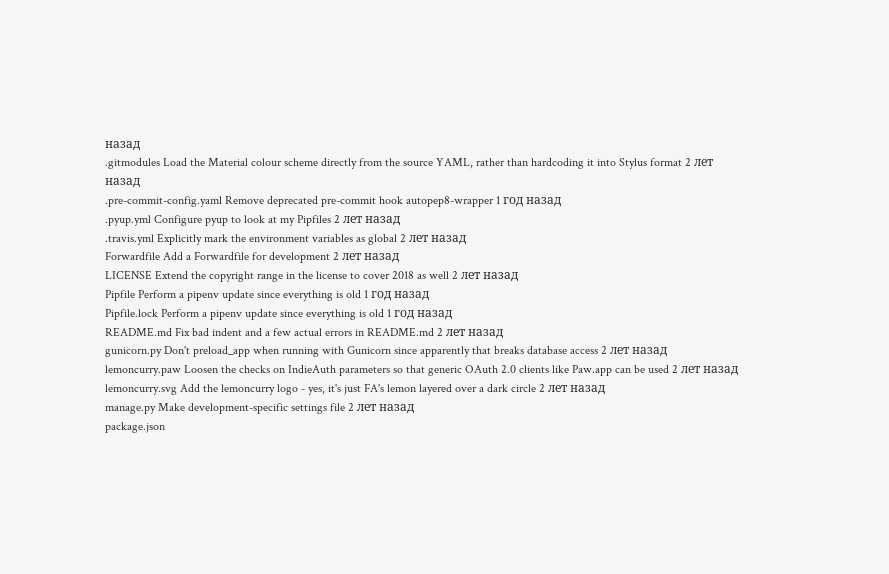назад
.gitmodules Load the Material colour scheme directly from the source YAML, rather than hardcoding it into Stylus format 2 лет назад
.pre-commit-config.yaml Remove deprecated pre-commit hook autopep8-wrapper 1 год назад
.pyup.yml Configure pyup to look at my Pipfiles 2 лет назад
.travis.yml Explicitly mark the environment variables as global 2 лет назад
Forwardfile Add a Forwardfile for development 2 лет назад
LICENSE Extend the copyright range in the license to cover 2018 as well 2 лет назад
Pipfile Perform a pipenv update since everything is old 1 год назад
Pipfile.lock Perform a pipenv update since everything is old 1 год назад
README.md Fix bad indent and a few actual errors in README.md 2 лет назад
gunicorn.py Don't preload_app when running with Gunicorn since apparently that breaks database access 2 лет назад
lemoncurry.paw Loosen the checks on IndieAuth parameters so that generic OAuth 2.0 clients like Paw.app can be used 2 лет назад
lemoncurry.svg Add the lemoncurry logo - yes, it's just FA's lemon layered over a dark circle 2 лет назад
manage.py Make development-specific settings file 2 лет назад
package.json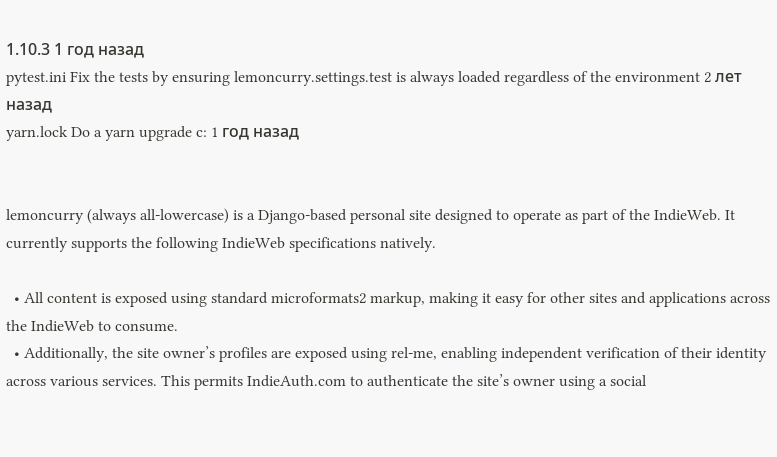1.10.3 1 год назад
pytest.ini Fix the tests by ensuring lemoncurry.settings.test is always loaded regardless of the environment 2 лет назад
yarn.lock Do a yarn upgrade c: 1 год назад


lemoncurry (always all-lowercase) is a Django-based personal site designed to operate as part of the IndieWeb. It currently supports the following IndieWeb specifications natively.

  • All content is exposed using standard microformats2 markup, making it easy for other sites and applications across the IndieWeb to consume.
  • Additionally, the site owner’s profiles are exposed using rel-me, enabling independent verification of their identity across various services. This permits IndieAuth.com to authenticate the site’s owner using a social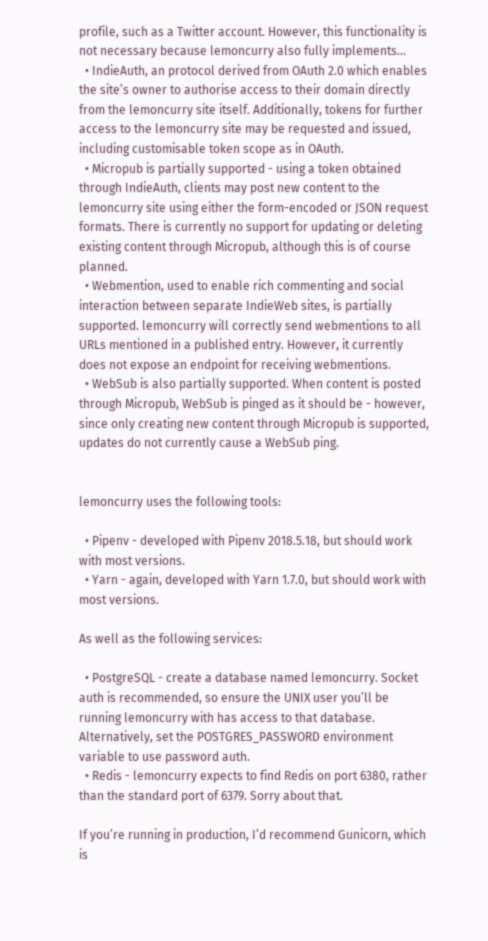profile, such as a Twitter account. However, this functionality is not necessary because lemoncurry also fully implements…
  • IndieAuth, an protocol derived from OAuth 2.0 which enables the site’s owner to authorise access to their domain directly from the lemoncurry site itself. Additionally, tokens for further access to the lemoncurry site may be requested and issued, including customisable token scope as in OAuth.
  • Micropub is partially supported - using a token obtained through IndieAuth, clients may post new content to the lemoncurry site using either the form-encoded or JSON request formats. There is currently no support for updating or deleting existing content through Micropub, although this is of course planned.
  • Webmention, used to enable rich commenting and social interaction between separate IndieWeb sites, is partially supported. lemoncurry will correctly send webmentions to all URLs mentioned in a published entry. However, it currently does not expose an endpoint for receiving webmentions.
  • WebSub is also partially supported. When content is posted through Micropub, WebSub is pinged as it should be - however, since only creating new content through Micropub is supported, updates do not currently cause a WebSub ping.


lemoncurry uses the following tools:

  • Pipenv - developed with Pipenv 2018.5.18, but should work with most versions.
  • Yarn - again, developed with Yarn 1.7.0, but should work with most versions.

As well as the following services:

  • PostgreSQL - create a database named lemoncurry. Socket auth is recommended, so ensure the UNIX user you’ll be running lemoncurry with has access to that database. Alternatively, set the POSTGRES_PASSWORD environment variable to use password auth.
  • Redis - lemoncurry expects to find Redis on port 6380, rather than the standard port of 6379. Sorry about that.

If you’re running in production, I’d recommend Gunicorn, which is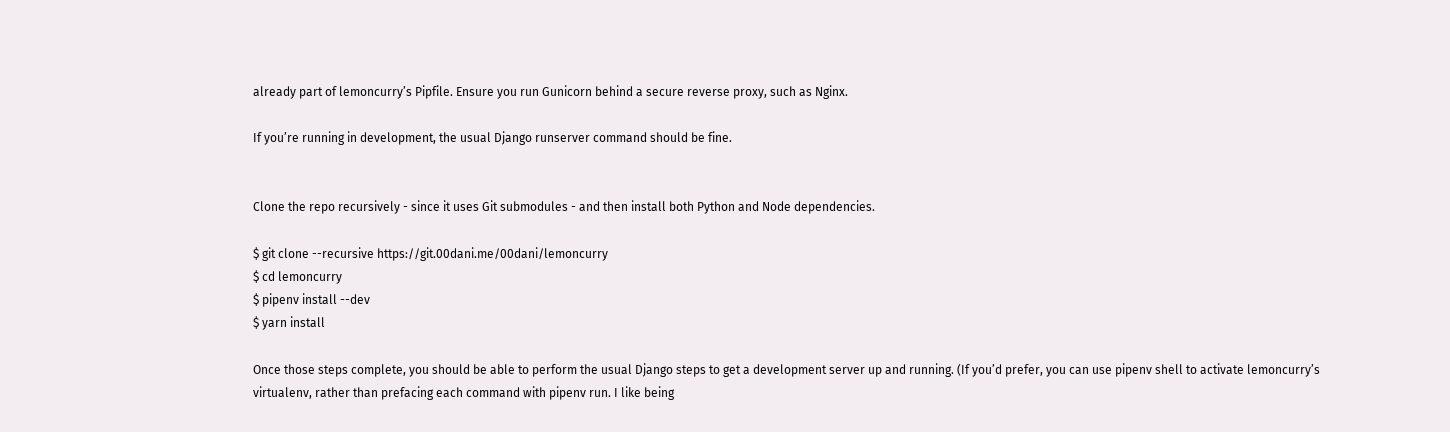already part of lemoncurry’s Pipfile. Ensure you run Gunicorn behind a secure reverse proxy, such as Nginx.

If you’re running in development, the usual Django runserver command should be fine.


Clone the repo recursively - since it uses Git submodules - and then install both Python and Node dependencies.

$ git clone --recursive https://git.00dani.me/00dani/lemoncurry
$ cd lemoncurry
$ pipenv install --dev
$ yarn install

Once those steps complete, you should be able to perform the usual Django steps to get a development server up and running. (If you’d prefer, you can use pipenv shell to activate lemoncurry’s virtualenv, rather than prefacing each command with pipenv run. I like being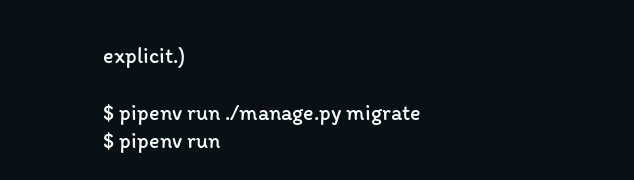explicit.)

$ pipenv run ./manage.py migrate
$ pipenv run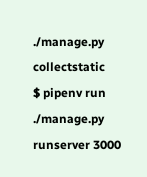./manage.py collectstatic
$ pipenv run ./manage.py runserver 3000